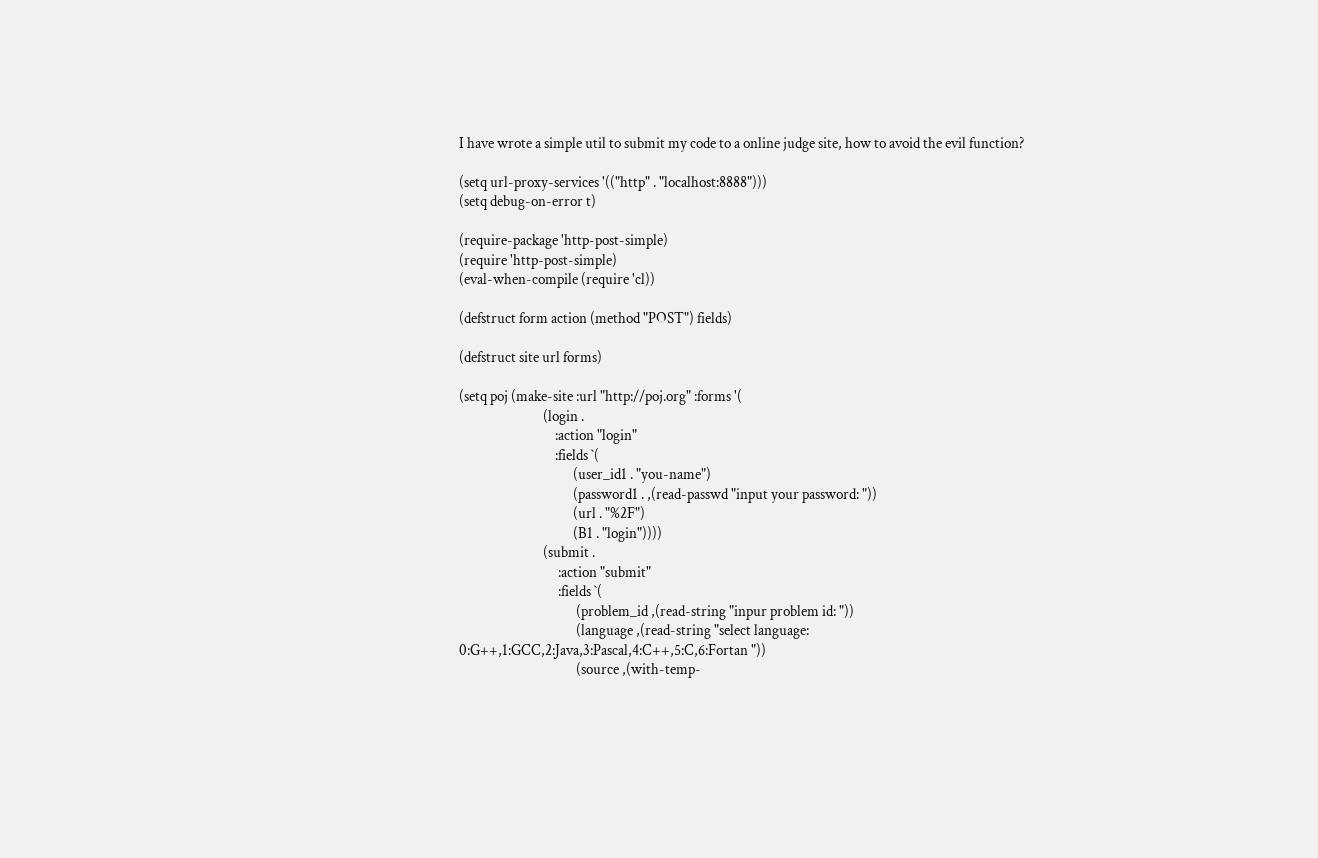I have wrote a simple util to submit my code to a online judge site, how to avoid the evil function?

(setq url-proxy-services '(("http" . "localhost:8888")))
(setq debug-on-error t)

(require-package 'http-post-simple)
(require 'http-post-simple)
(eval-when-compile (require 'cl))

(defstruct form action (method "POST") fields)

(defstruct site url forms)

(setq poj (make-site :url "http://poj.org" :forms '(
                            (login .
                                :action "login"
                                :fields `(
                                      (user_id1 . "you-name")
                                      (password1 . ,(read-passwd "input your password: "))
                                      (url . "%2F")
                                      (B1 . "login"))))
                            (submit .
                                 :action "submit"
                                 :fields `(
                                       (problem_id ,(read-string "inpur problem id: "))
                                       (language ,(read-string "select language: 0:G++,1:GCC,2:Java,3:Pascal,4:C++,5:C,6:Fortan "))
                                       (source ,(with-temp-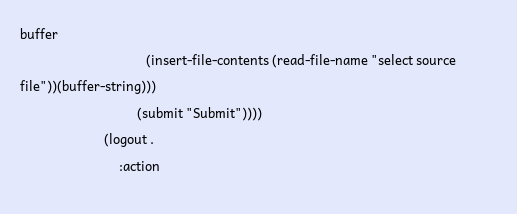buffer
                                          (insert-file-contents (read-file-name "select source file"))(buffer-string)))
                                       (submit "Submit"))))
                            (logout .
                                 :action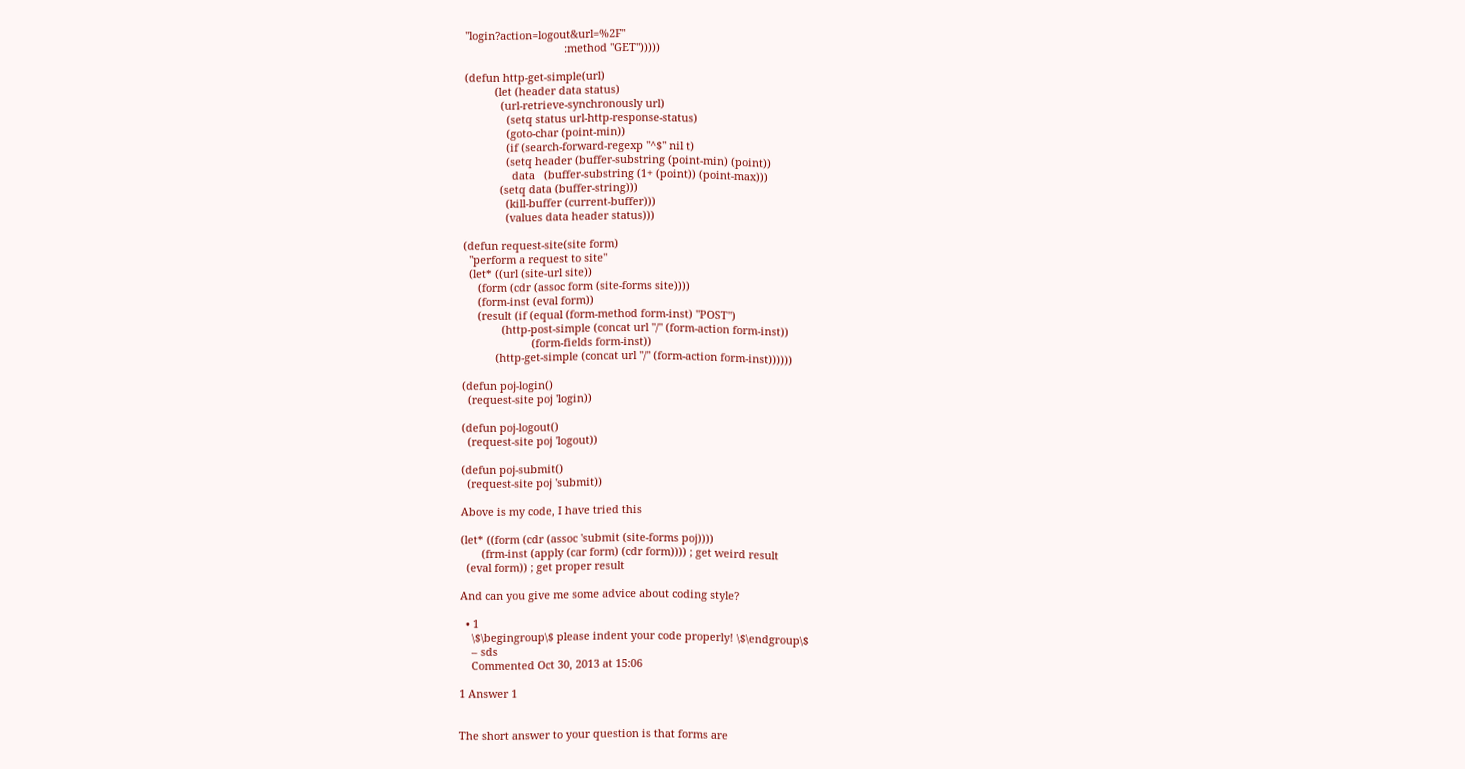"login?action=logout&url=%2F"
                                 :method "GET")))))

(defun http-get-simple(url)
          (let (header data status)
            (url-retrieve-synchronously url)
              (setq status url-http-response-status)
              (goto-char (point-min))
              (if (search-forward-regexp "^$" nil t)
              (setq header (buffer-substring (point-min) (point))
                data   (buffer-substring (1+ (point)) (point-max)))
            (setq data (buffer-string)))
              (kill-buffer (current-buffer)))
              (values data header status)))

(defun request-site(site form)
  "perform a request to site"
  (let* ((url (site-url site))
     (form (cdr (assoc form (site-forms site))))
     (form-inst (eval form))
     (result (if (equal (form-method form-inst) "POST")
             (http-post-simple (concat url "/" (form-action form-inst))
                       (form-fields form-inst))
           (http-get-simple (concat url "/" (form-action form-inst))))))

(defun poj-login()
  (request-site poj 'login))

(defun poj-logout()
  (request-site poj 'logout))

(defun poj-submit()
  (request-site poj 'submit))

Above is my code, I have tried this

(let* ((form (cdr (assoc 'submit (site-forms poj))))
       (frm-inst (apply (car form) (cdr form)))) ; get weird result
  (eval form)) ; get proper result

And can you give me some advice about coding style?

  • 1
    \$\begingroup\$ please indent your code properly! \$\endgroup\$
    – sds
    Commented Oct 30, 2013 at 15:06

1 Answer 1


The short answer to your question is that forms are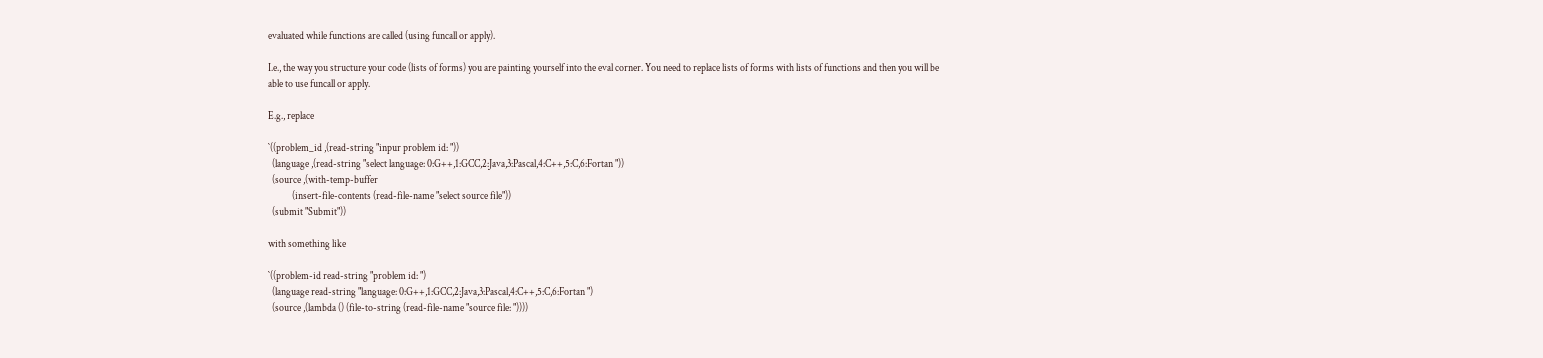evaluated while functions are called (using funcall or apply).

I.e., the way you structure your code (lists of forms) you are painting yourself into the eval corner. You need to replace lists of forms with lists of functions and then you will be able to use funcall or apply.

E.g., replace

`((problem_id ,(read-string "inpur problem id: "))
  (language ,(read-string "select language: 0:G++,1:GCC,2:Java,3:Pascal,4:C++,5:C,6:Fortan "))
  (source ,(with-temp-buffer
            (insert-file-contents (read-file-name "select source file"))
  (submit "Submit"))

with something like

`((problem-id read-string "problem id: ")
  (language read-string "language: 0:G++,1:GCC,2:Java,3:Pascal,4:C++,5:C,6:Fortan ")
  (source ,(lambda () (file-to-string (read-file-name "source file: "))))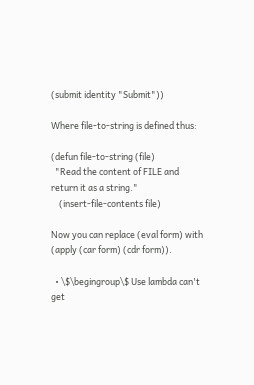(submit identity "Submit"))

Where file-to-string is defined thus:

(defun file-to-string (file)
  "Read the content of FILE and return it as a string."
    (insert-file-contents file)

Now you can replace (eval form) with (apply (car form) (cdr form)).

  • \$\begingroup\$ Use lambda can't get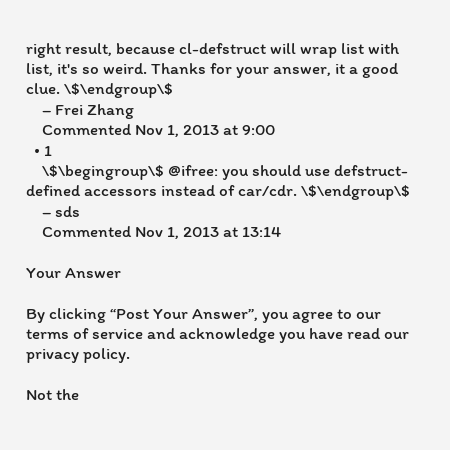right result, because cl-defstruct will wrap list with list, it's so weird. Thanks for your answer, it a good clue. \$\endgroup\$
    – Frei Zhang
    Commented Nov 1, 2013 at 9:00
  • 1
    \$\begingroup\$ @ifree: you should use defstruct-defined accessors instead of car/cdr. \$\endgroup\$
    – sds
    Commented Nov 1, 2013 at 13:14

Your Answer

By clicking “Post Your Answer”, you agree to our terms of service and acknowledge you have read our privacy policy.

Not the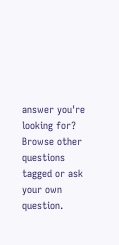answer you're looking for? Browse other questions tagged or ask your own question.